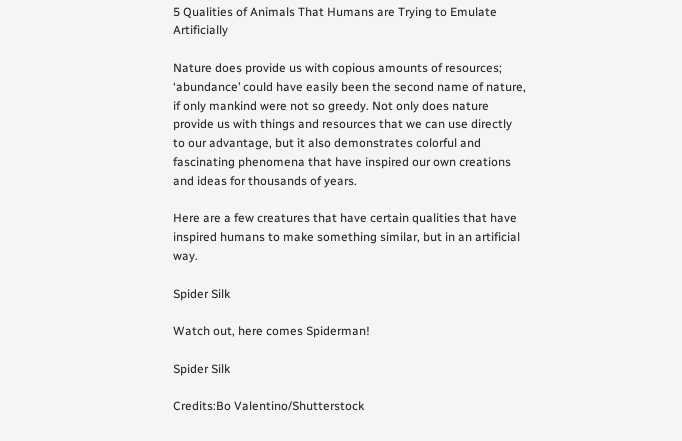5 Qualities of Animals That Humans are Trying to Emulate Artificially

Nature does provide us with copious amounts of resources; ‘abundance’ could have easily been the second name of nature, if only mankind were not so greedy. Not only does nature provide us with things and resources that we can use directly to our advantage, but it also demonstrates colorful and fascinating phenomena that have inspired our own creations and ideas for thousands of years.

Here are a few creatures that have certain qualities that have inspired humans to make something similar, but in an artificial way.

Spider Silk

Watch out, here comes Spiderman!

Spider Silk

Credits:Bo Valentino/Shutterstock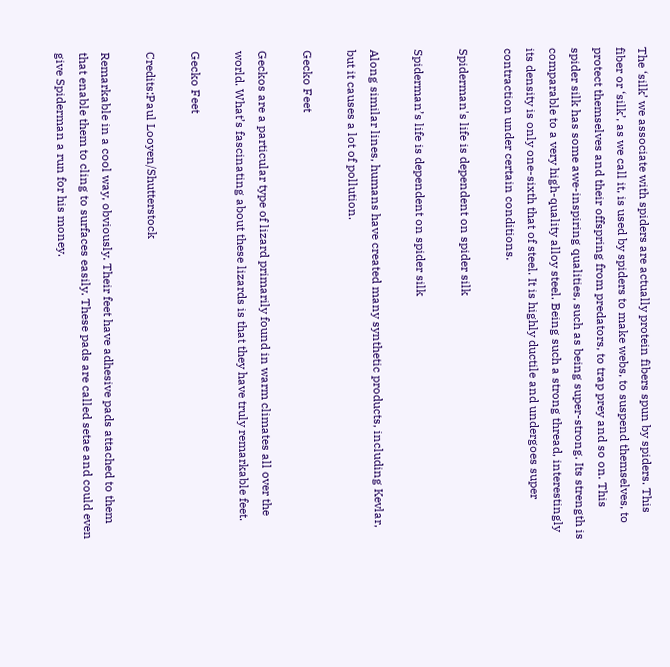The ‘silk’ we associate with spiders are actually protein fibers spun by spiders. This fiber or ‘silk’, as we call it, is used by spiders to make webs, to suspend themselves, to protect themselves and their offspring from predators, to trap prey and so on. This spider silk has some awe-inspiring qualities, such as being super-strong. Its strength is comparable to a very high-quality alloy steel. Being such a strong thread, interestingly its density is only one-sixth that of steel. It is highly ductile and undergoes super contraction under certain conditions.

Spiderman's life is dependent on spider silk

Spiderman’s life is dependent on spider silk

Along similar lines, humans have created many synthetic products, including Kevlar, but it causes a lot of pollution.

Gecko Feet

Geckos are a particular type of lizard primarily found in warm climates all over the world. What’s fascinating about these lizards is that they have truly remarkable feet.

Gecko Feet

Credits:Paul Looyen/Shutterstock

Remarkable in a cool way, obviously. Their feet have adhesive pads attached to them that enable them to cling to surfaces easily. These pads are called setae and could even give Spiderman a run for his money.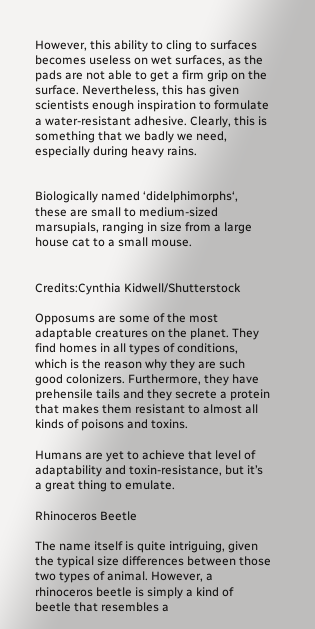However, this ability to cling to surfaces becomes useless on wet surfaces, as the pads are not able to get a firm grip on the surface. Nevertheless, this has given scientists enough inspiration to formulate a water-resistant adhesive. Clearly, this is something that we badly we need, especially during heavy rains.


Biologically named ‘didelphimorphs‘, these are small to medium-sized marsupials, ranging in size from a large house cat to a small mouse.


Credits:Cynthia Kidwell/Shutterstock

Opposums are some of the most adaptable creatures on the planet. They find homes in all types of conditions, which is the reason why they are such good colonizers. Furthermore, they have prehensile tails and they secrete a protein that makes them resistant to almost all kinds of poisons and toxins.

Humans are yet to achieve that level of adaptability and toxin-resistance, but it’s a great thing to emulate.

Rhinoceros Beetle

The name itself is quite intriguing, given the typical size differences between those two types of animal. However, a rhinoceros beetle is simply a kind of beetle that resembles a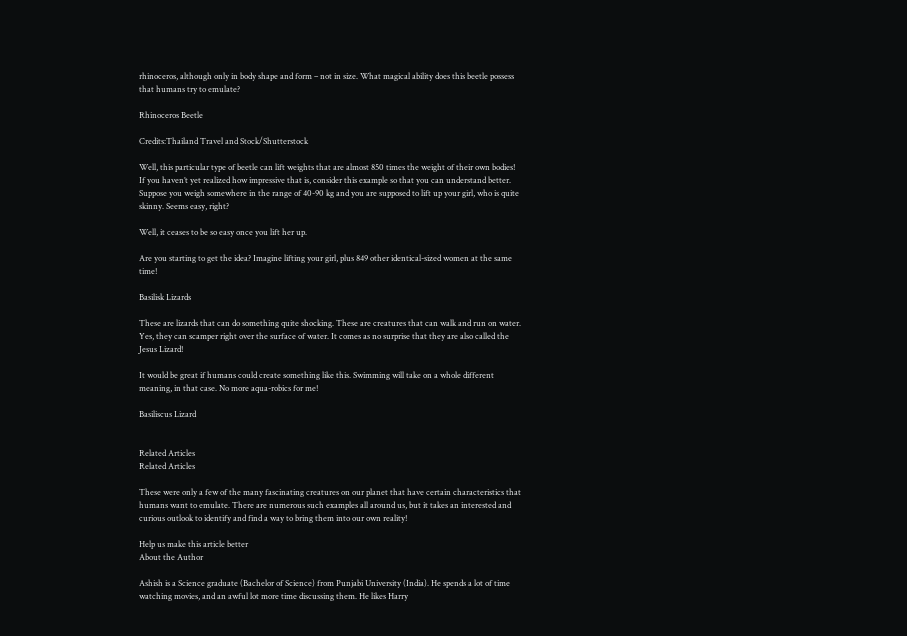rhinoceros, although only in body shape and form – not in size. What magical ability does this beetle possess that humans try to emulate?

Rhinoceros Beetle

Credits:Thailand Travel and Stock/Shutterstock

Well, this particular type of beetle can lift weights that are almost 850 times the weight of their own bodies! If you haven’t yet realized how impressive that is, consider this example so that you can understand better. Suppose you weigh somewhere in the range of 40-90 kg and you are supposed to lift up your girl, who is quite skinny. Seems easy, right?

Well, it ceases to be so easy once you lift her up.

Are you starting to get the idea? Imagine lifting your girl, plus 849 other identical-sized women at the same time!

Basilisk Lizards

These are lizards that can do something quite shocking. These are creatures that can walk and run on water. Yes, they can scamper right over the surface of water. It comes as no surprise that they are also called the Jesus Lizard!

It would be great if humans could create something like this. Swimming will take on a whole different meaning, in that case. No more aqua-robics for me!

Basiliscus Lizard


Related Articles
Related Articles

These were only a few of the many fascinating creatures on our planet that have certain characteristics that humans want to emulate. There are numerous such examples all around us, but it takes an interested and curious outlook to identify and find a way to bring them into our own reality!

Help us make this article better
About the Author

Ashish is a Science graduate (Bachelor of Science) from Punjabi University (India). He spends a lot of time watching movies, and an awful lot more time discussing them. He likes Harry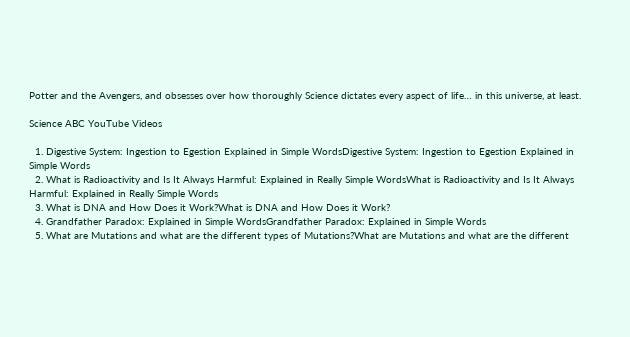Potter and the Avengers, and obsesses over how thoroughly Science dictates every aspect of life… in this universe, at least.

Science ABC YouTube Videos

  1. Digestive System: Ingestion to Egestion Explained in Simple WordsDigestive System: Ingestion to Egestion Explained in Simple Words
  2. What is Radioactivity and Is It Always Harmful: Explained in Really Simple WordsWhat is Radioactivity and Is It Always Harmful: Explained in Really Simple Words
  3. What is DNA and How Does it Work?What is DNA and How Does it Work?
  4. Grandfather Paradox: Explained in Simple WordsGrandfather Paradox: Explained in Simple Words
  5. What are Mutations and what are the different types of Mutations?What are Mutations and what are the different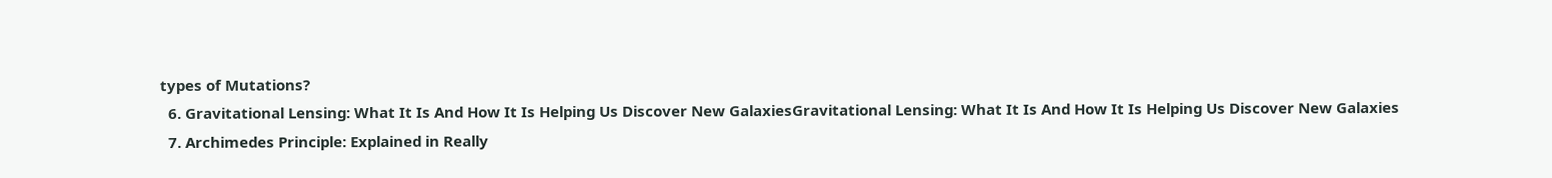types of Mutations?
  6. Gravitational Lensing: What It Is And How It Is Helping Us Discover New GalaxiesGravitational Lensing: What It Is And How It Is Helping Us Discover New Galaxies
  7. Archimedes Principle: Explained in Really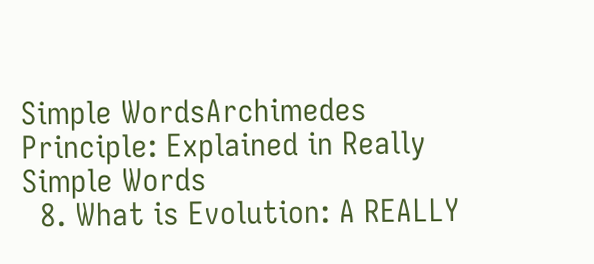Simple WordsArchimedes Principle: Explained in Really Simple Words
  8. What is Evolution: A REALLY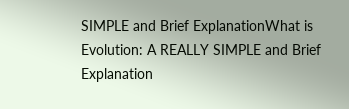SIMPLE and Brief ExplanationWhat is Evolution: A REALLY SIMPLE and Brief Explanation